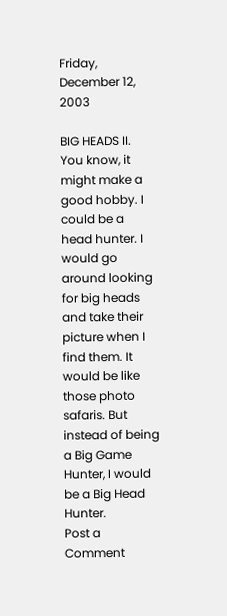Friday, December 12, 2003

BIG HEADS II. You know, it might make a good hobby. I could be a head hunter. I would go around looking for big heads and take their picture when I find them. It would be like those photo safaris. But instead of being a Big Game Hunter, I would be a Big Head Hunter.
Post a Comment